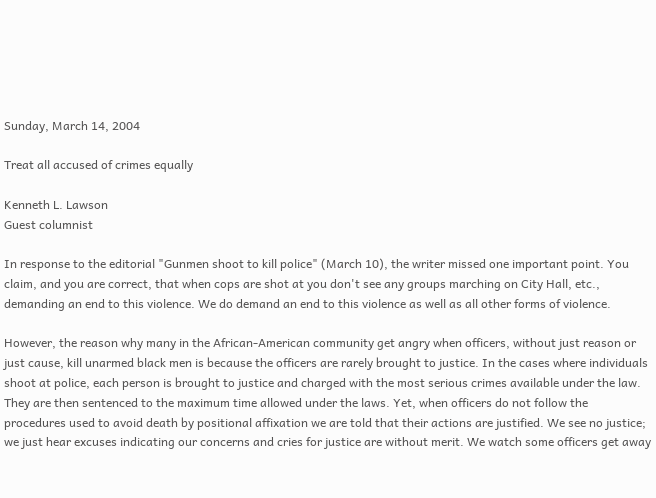Sunday, March 14, 2004

Treat all accused of crimes equally

Kenneth L. Lawson
Guest columnist

In response to the editorial "Gunmen shoot to kill police" (March 10), the writer missed one important point. You claim, and you are correct, that when cops are shot at you don't see any groups marching on City Hall, etc., demanding an end to this violence. We do demand an end to this violence as well as all other forms of violence.

However, the reason why many in the African-American community get angry when officers, without just reason or just cause, kill unarmed black men is because the officers are rarely brought to justice. In the cases where individuals shoot at police, each person is brought to justice and charged with the most serious crimes available under the law. They are then sentenced to the maximum time allowed under the laws. Yet, when officers do not follow the procedures used to avoid death by positional affixation we are told that their actions are justified. We see no justice; we just hear excuses indicating our concerns and cries for justice are without merit. We watch some officers get away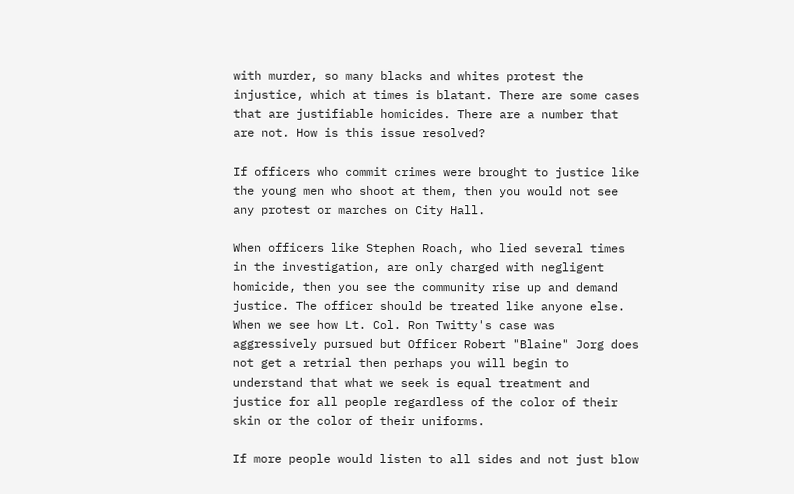with murder, so many blacks and whites protest the injustice, which at times is blatant. There are some cases that are justifiable homicides. There are a number that are not. How is this issue resolved?

If officers who commit crimes were brought to justice like the young men who shoot at them, then you would not see any protest or marches on City Hall.

When officers like Stephen Roach, who lied several times in the investigation, are only charged with negligent homicide, then you see the community rise up and demand justice. The officer should be treated like anyone else. When we see how Lt. Col. Ron Twitty's case was aggressively pursued but Officer Robert "Blaine" Jorg does not get a retrial then perhaps you will begin to understand that what we seek is equal treatment and justice for all people regardless of the color of their skin or the color of their uniforms.

If more people would listen to all sides and not just blow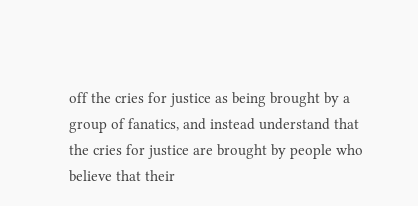off the cries for justice as being brought by a group of fanatics, and instead understand that the cries for justice are brought by people who believe that their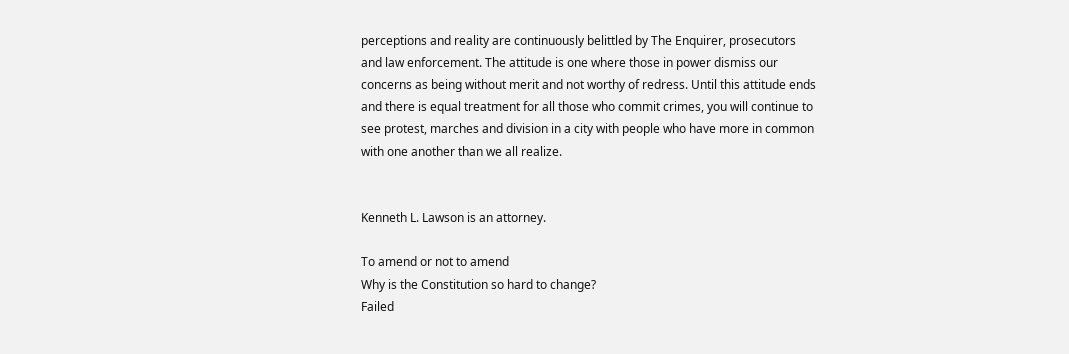perceptions and reality are continuously belittled by The Enquirer, prosecutors and law enforcement. The attitude is one where those in power dismiss our concerns as being without merit and not worthy of redress. Until this attitude ends and there is equal treatment for all those who commit crimes, you will continue to see protest, marches and division in a city with people who have more in common with one another than we all realize.


Kenneth L. Lawson is an attorney.

To amend or not to amend
Why is the Constitution so hard to change?
Failed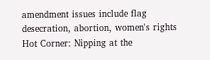amendment issues include flag desecration, abortion, women's rights
Hot Corner: Nipping at the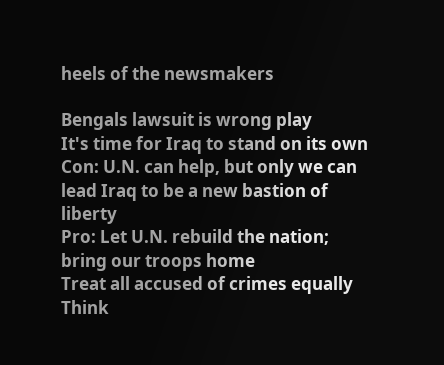heels of the newsmakers

Bengals lawsuit is wrong play
It's time for Iraq to stand on its own
Con: U.N. can help, but only we can lead Iraq to be a new bastion of liberty
Pro: Let U.N. rebuild the nation; bring our troops home
Treat all accused of crimes equally
Think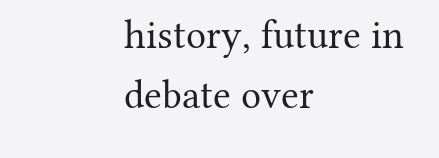history, future in debate over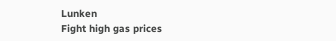Lunken
Fight high gas prices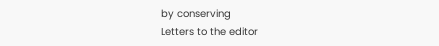by conserving
Letters to the editor